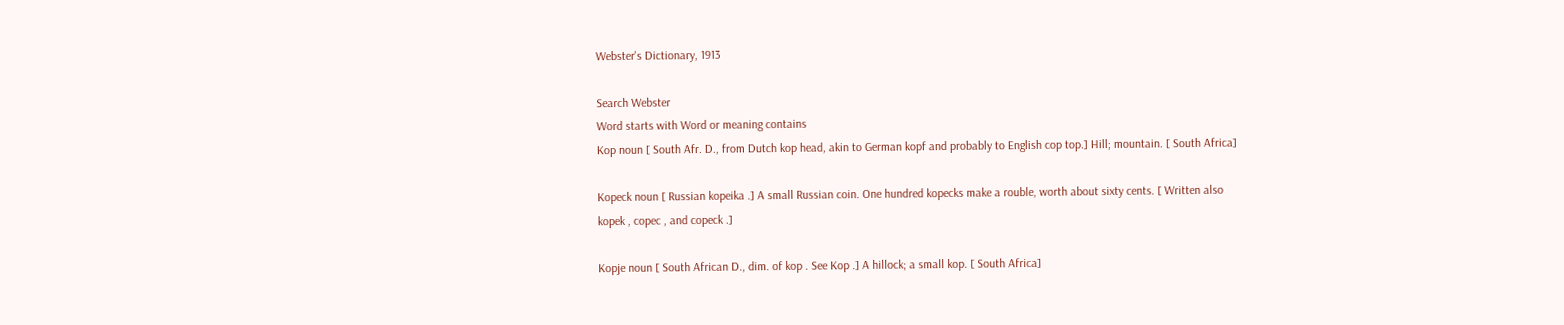Webster's Dictionary, 1913

Search Webster
Word starts with Word or meaning contains
Kop noun [ South Afr. D., from Dutch kop head, akin to German kopf and probably to English cop top.] Hill; mountain. [ South Africa]

Kopeck noun [ Russian kopeika .] A small Russian coin. One hundred kopecks make a rouble, worth about sixty cents. [ Written also kopek , copec , and copeck .]

Kopje noun [ South African D., dim. of kop . See Kop .] A hillock; a small kop. [ South Africa]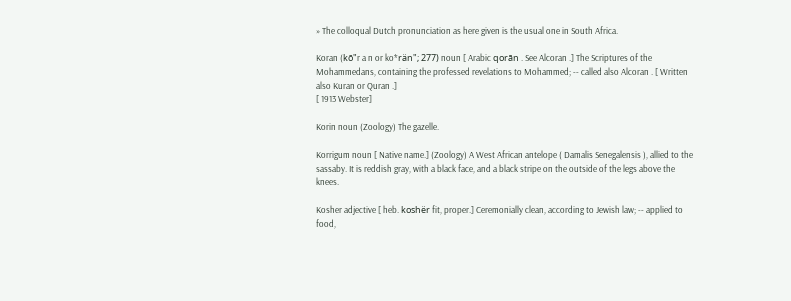» The colloqual Dutch pronunciation as here given is the usual one in South Africa.

Koran (kō"r a n or ko*rän"; 277) noun [ Arabic qorān . See Alcoran .] The Scriptures of the Mohammedans, containing the professed revelations to Mohammed; -- called also Alcoran . [ Written also Kuran or Quran .]
[ 1913 Webster]

Korin noun (Zoology) The gazelle.

Korrigum noun [ Native name.] (Zoology) A West African antelope ( Damalis Senegalensis ), allied to the sassaby. It is reddish gray, with a black face, and a black stripe on the outside of the legs above the knees.

Kosher adjective [ heb. koshër fit, proper.] Ceremonially clean, according to Jewish law; -- applied to food,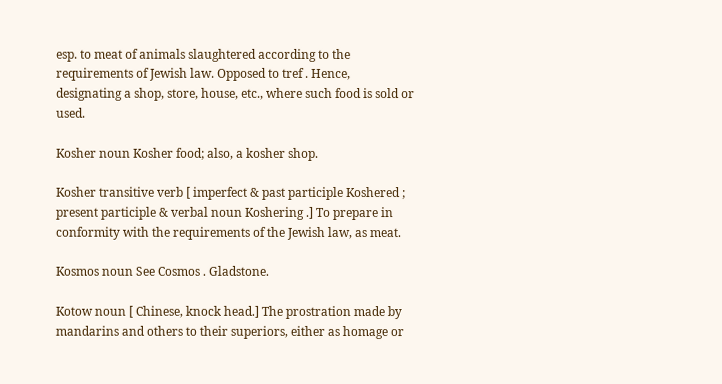esp. to meat of animals slaughtered according to the requirements of Jewish law. Opposed to tref . Hence, designating a shop, store, house, etc., where such food is sold or used.

Kosher noun Kosher food; also, a kosher shop.

Kosher transitive verb [ imperfect & past participle Koshered ; present participle & verbal noun Koshering .] To prepare in conformity with the requirements of the Jewish law, as meat.

Kosmos noun See Cosmos . Gladstone.

Kotow noun [ Chinese, knock head.] The prostration made by mandarins and others to their superiors, either as homage or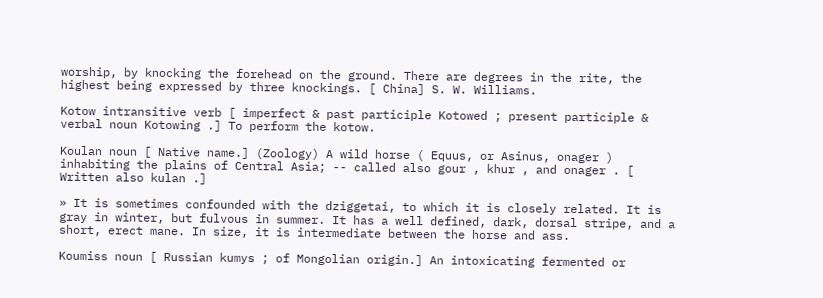worship, by knocking the forehead on the ground. There are degrees in the rite, the highest being expressed by three knockings. [ China] S. W. Williams.

Kotow intransitive verb [ imperfect & past participle Kotowed ; present participle & verbal noun Kotowing .] To perform the kotow.

Koulan noun [ Native name.] (Zoology) A wild horse ( Equus, or Asinus, onager ) inhabiting the plains of Central Asia; -- called also gour , khur , and onager . [ Written also kulan .]

» It is sometimes confounded with the dziggetai, to which it is closely related. It is gray in winter, but fulvous in summer. It has a well defined, dark, dorsal stripe, and a short, erect mane. In size, it is intermediate between the horse and ass.

Koumiss noun [ Russian kumys ; of Mongolian origin.] An intoxicating fermented or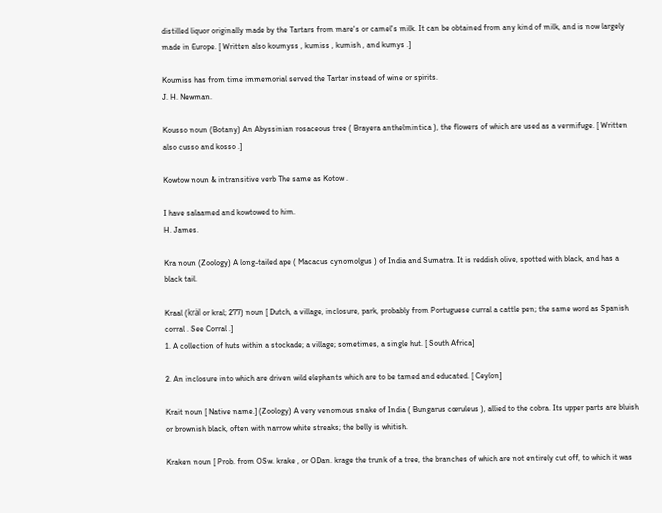distilled liquor originally made by the Tartars from mare's or camel's milk. It can be obtained from any kind of milk, and is now largely made in Europe. [ Written also koumyss , kumiss , kumish , and kumys .]

Koumiss has from time immemorial served the Tartar instead of wine or spirits.
J. H. Newman.

Kousso noun (Botany) An Abyssinian rosaceous tree ( Brayera anthelmintica ), the flowers of which are used as a vermifuge. [ Written also cusso and kosso .]

Kowtow noun & intransitive verb The same as Kotow .

I have salaamed and kowtowed to him.
H. James.

Kra noun (Zoology) A long-tailed ape ( Macacus cynomolgus ) of India and Sumatra. It is reddish olive, spotted with black, and has a black tail.

Kraal (kräl or kral; 277) noun [ Dutch, a village, inclosure, park, probably from Portuguese curral a cattle pen; the same word as Spanish corral . See Corral .]
1. A collection of huts within a stockade; a village; sometimes, a single hut. [ South Africa]

2. An inclosure into which are driven wild elephants which are to be tamed and educated. [ Ceylon]

Krait noun [ Native name.] (Zoology) A very venomous snake of India ( Bungarus cœruleus ), allied to the cobra. Its upper parts are bluish or brownish black, often with narrow white streaks; the belly is whitish.

Kraken noun [ Prob. from OSw. krake , or ODan. krage the trunk of a tree, the branches of which are not entirely cut off, to which it was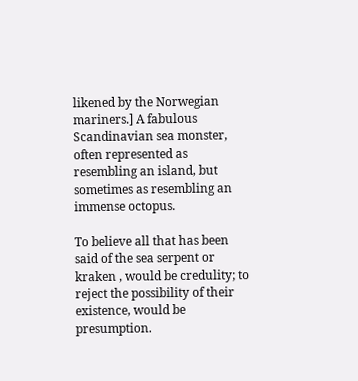likened by the Norwegian mariners.] A fabulous Scandinavian sea monster, often represented as resembling an island, but sometimes as resembling an immense octopus.

To believe all that has been said of the sea serpent or kraken , would be credulity; to reject the possibility of their existence, would be presumption.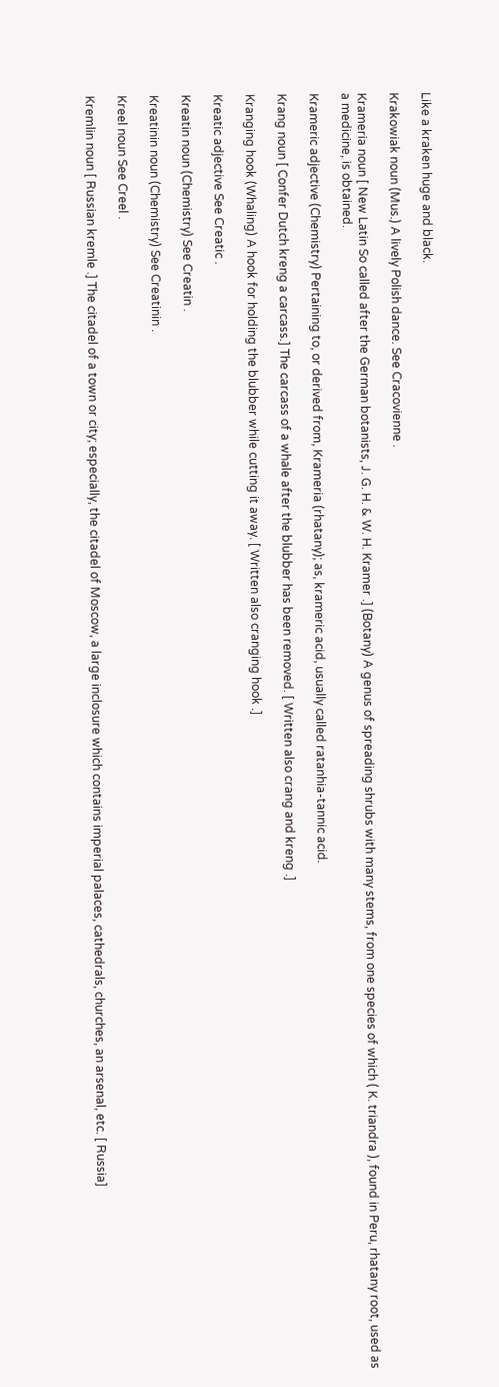Like a kraken huge and black.

Krakowiak noun (Mus.) A lively Polish dance. See Cracovienne .

Krameria noun [ New Latin So called after the German botanists, J. G. H. & W. H. Kramer .] (Botany) A genus of spreading shrubs with many stems, from one species of which ( K. triandra ), found in Peru, rhatany root, used as a medicine, is obtained.

Krameric adjective (Chemistry) Pertaining to, or derived from, Krameria (rhatany); as, krameric acid, usually called ratanhia-tannic acid.

Krang noun [ Confer Dutch kreng a carcass.] The carcass of a whale after the blubber has been removed. [ Written also crang and kreng .]

Kranging hook (Whaling) A hook for holding the blubber while cutting it away. [ Written also cranging hook .]

Kreatic adjective See Creatic .

Kreatin noun (Chemistry) See Creatin .

Kreatinin noun (Chemistry) See Creatinin .

Kreel noun See Creel .

Kremlin noun [ Russian kremle .] The citadel of a town or city; especially, the citadel of Moscow, a large inclosure which contains imperial palaces, cathedrals, churches, an arsenal, etc. [ Russia]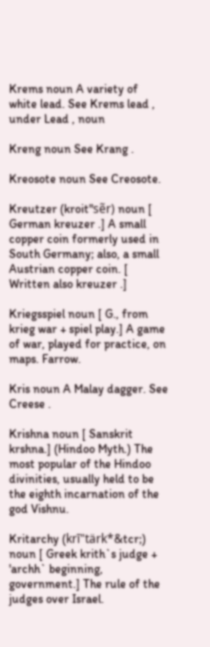Krems noun A variety of white lead. See Krems lead , under Lead , noun

Kreng noun See Krang .

Kreosote noun See Creosote.

Kreutzer (kroit"sẽr) noun [ German kreuzer .] A small copper coin formerly used in South Germany; also, a small Austrian copper coin. [ Written also kreuzer .]

Kriegsspiel noun [ G., from krieg war + spiel play.] A game of war, played for practice, on maps. Farrow.

Kris noun A Malay dagger. See Creese .

Krishna noun [ Sanskrit krshna.] (Hindoo Myth.) The most popular of the Hindoo divinities, usually held to be the eighth incarnation of the god Vishnu.

Kritarchy (krī"tärk*&tcr;) noun [ Greek krith`s judge + 'archh` beginning, government.] The rule of the judges over Israel.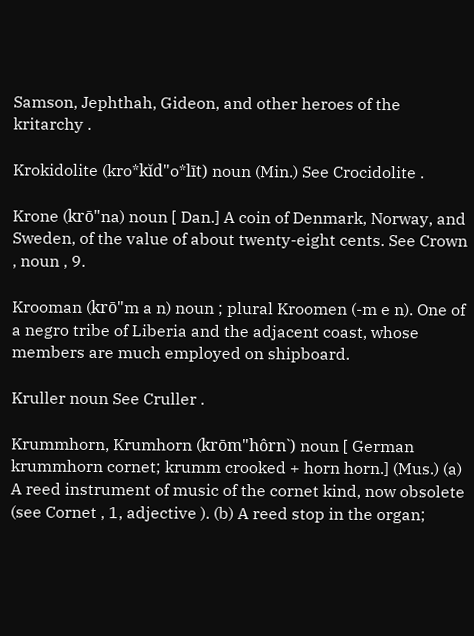Samson, Jephthah, Gideon, and other heroes of the kritarchy .

Krokidolite (kro*kĭd"o*līt) noun (Min.) See Crocidolite .

Krone (krō"na) noun [ Dan.] A coin of Denmark, Norway, and Sweden, of the value of about twenty-eight cents. See Crown , noun , 9.

Krooman (krō"m a n) noun ; plural Kroomen (-m e n). One of a negro tribe of Liberia and the adjacent coast, whose members are much employed on shipboard.

Kruller noun See Cruller .

Krummhorn, Krumhorn (krōm"hôrn`) noun [ German krummhorn cornet; krumm crooked + horn horn.] (Mus.) (a) A reed instrument of music of the cornet kind, now obsolete (see Cornet , 1, adjective ). (b) A reed stop in the organ;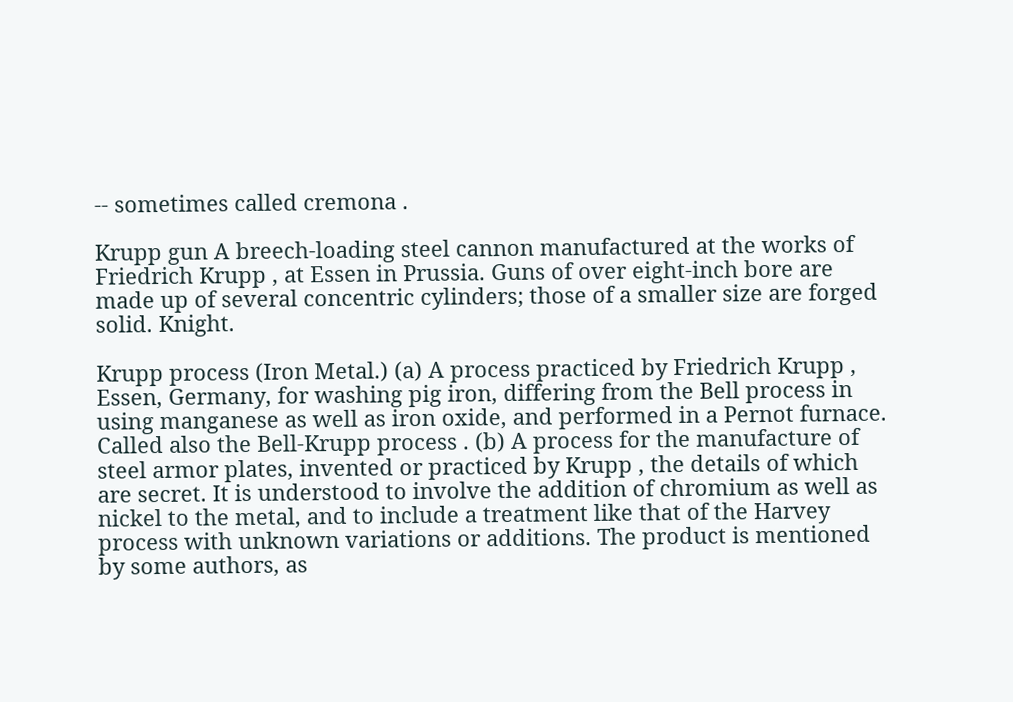-- sometimes called cremona .

Krupp gun A breech-loading steel cannon manufactured at the works of Friedrich Krupp , at Essen in Prussia. Guns of over eight-inch bore are made up of several concentric cylinders; those of a smaller size are forged solid. Knight.

Krupp process (Iron Metal.) (a) A process practiced by Friedrich Krupp , Essen, Germany, for washing pig iron, differing from the Bell process in using manganese as well as iron oxide, and performed in a Pernot furnace. Called also the Bell-Krupp process . (b) A process for the manufacture of steel armor plates, invented or practiced by Krupp , the details of which are secret. It is understood to involve the addition of chromium as well as nickel to the metal, and to include a treatment like that of the Harvey process with unknown variations or additions. The product is mentioned by some authors, as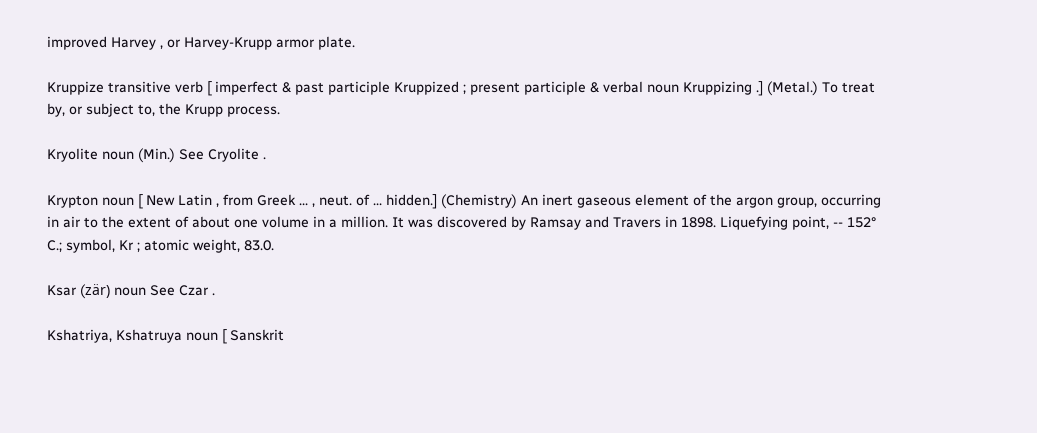improved Harvey , or Harvey-Krupp armor plate.

Kruppize transitive verb [ imperfect & past participle Kruppized ; present participle & verbal noun Kruppizing .] (Metal.) To treat by, or subject to, the Krupp process.

Kryolite noun (Min.) See Cryolite .

Krypton noun [ New Latin , from Greek ... , neut. of ... hidden.] (Chemistry) An inert gaseous element of the argon group, occurring in air to the extent of about one volume in a million. It was discovered by Ramsay and Travers in 1898. Liquefying point, -- 152° C.; symbol, Kr ; atomic weight, 83.0.

Ksar (zär) noun See Czar .

Kshatriya, Kshatruya noun [ Sanskrit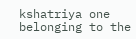kshatriya one belonging to the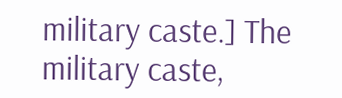military caste.] The military caste,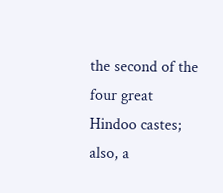the second of the four great Hindoo castes; also, a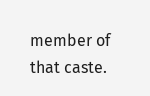member of that caste.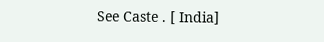See Caste . [ India]